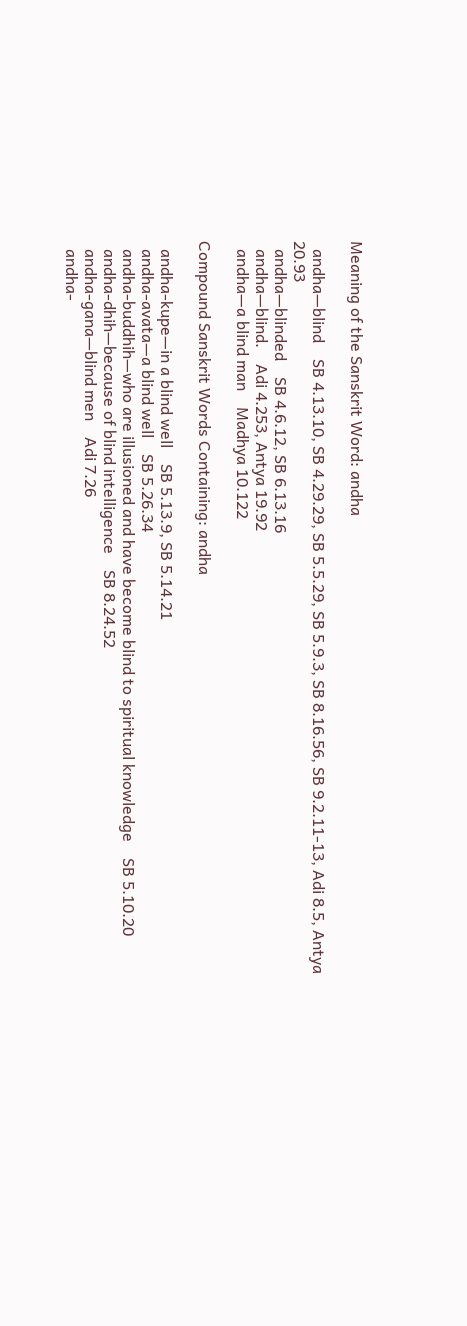Meaning of the Sanskrit Word: andha

  andha—blind    SB 4.13.10, SB 4.29.29, SB 5.5.29, SB 5.9.3, SB 8.16.56, SB 9.2.11-13, Adi 8.5, Antya 20.93
  andha—blinded    SB 4.6.12, SB 6.13.16
  andha—blind.    Adi 4.253, Antya 19.92
  andha—a blind man    Madhya 10.122

Compound Sanskrit Words Containing: andha

  andha-kupe—in a blind well    SB 5.13.9, SB 5.14.21
  andha-avata—a blind well    SB 5.26.34
  andha-buddhih—who are illusioned and have become blind to spiritual knowledge    SB 5.10.20
  andha-dhih—because of blind intelligence    SB 8.24.52
  andha-gana—blind men    Adi 7.26
  andha-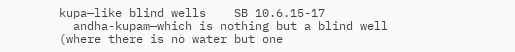kupa—like blind wells    SB 10.6.15-17
  andha-kupam—which is nothing but a blind well (where there is no water but one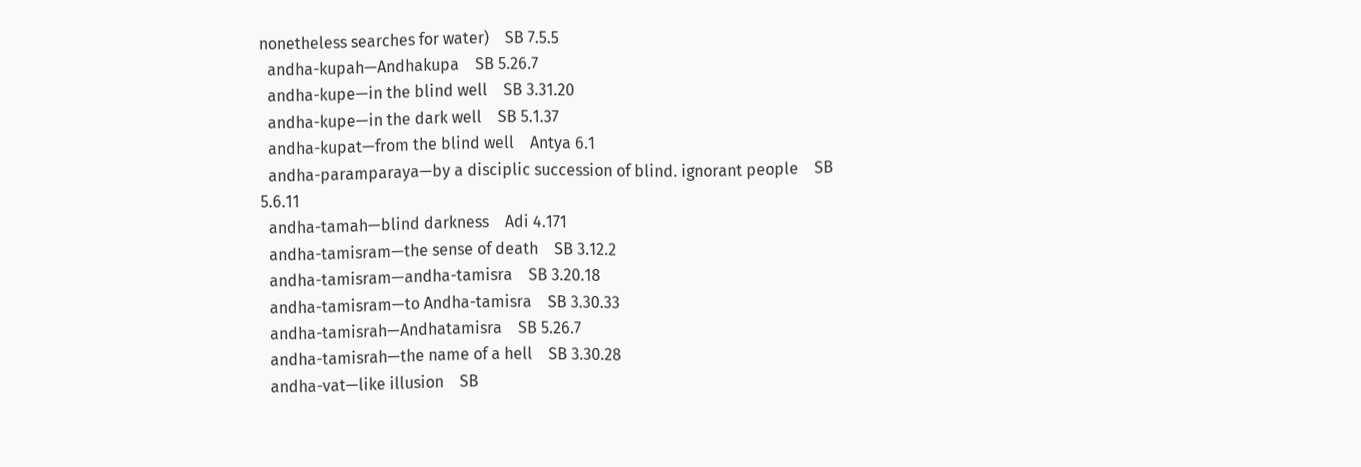nonetheless searches for water)    SB 7.5.5
  andha-kupah—Andhakupa    SB 5.26.7
  andha-kupe—in the blind well    SB 3.31.20
  andha-kupe—in the dark well    SB 5.1.37
  andha-kupat—from the blind well    Antya 6.1
  andha-paramparaya—by a disciplic succession of blind. ignorant people    SB 5.6.11
  andha-tamah—blind darkness    Adi 4.171
  andha-tamisram—the sense of death    SB 3.12.2
  andha-tamisram—andha-tamisra    SB 3.20.18
  andha-tamisram—to Andha-tamisra    SB 3.30.33
  andha-tamisrah—Andhatamisra    SB 5.26.7
  andha-tamisrah—the name of a hell    SB 3.30.28
  andha-vat—like illusion    SB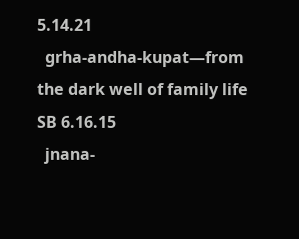5.14.21
  grha-andha-kupat—from the dark well of family life    SB 6.16.15
  jnana-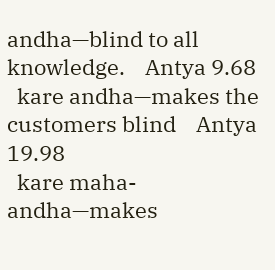andha—blind to all knowledge.    Antya 9.68
  kare andha—makes the customers blind    Antya 19.98
  kare maha-andha—makes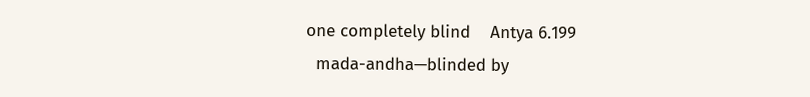one completely blind    Antya 6.199
  mada-andha—blinded by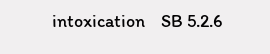intoxication    SB 5.2.6